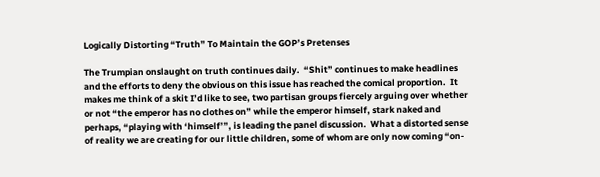Logically Distorting “Truth” To Maintain the GOP’s Pretenses

The Trumpian onslaught on truth continues daily.  “Shit” continues to make headlines and the efforts to deny the obvious on this issue has reached the comical proportion.  It makes me think of a skit I’d like to see, two partisan groups fiercely arguing over whether or not “the emperor has no clothes on” while the emperor himself, stark naked and perhaps, “playing with ‘himself’”, is leading the panel discussion.  What a distorted sense of reality we are creating for our little children, some of whom are only now coming “on-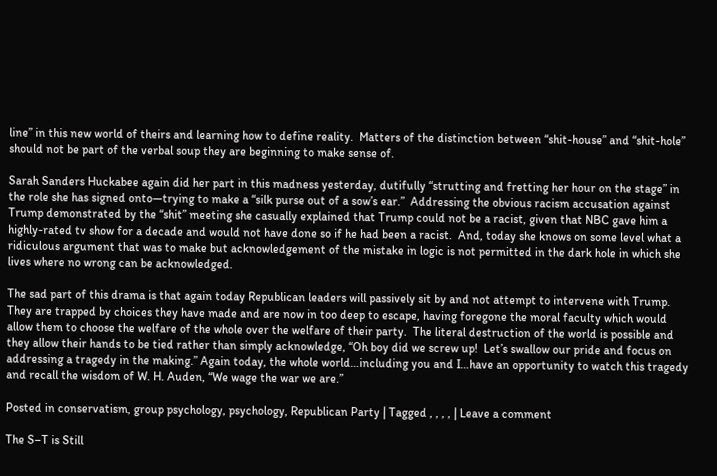line” in this new world of theirs and learning how to define reality.  Matters of the distinction between “shit-house” and “shit-hole” should not be part of the verbal soup they are beginning to make sense of.

Sarah Sanders Huckabee again did her part in this madness yesterday, dutifully “strutting and fretting her hour on the stage” in the role she has signed onto—trying to make a “silk purse out of a sow’s ear.”  Addressing the obvious racism accusation against Trump demonstrated by the “shit” meeting she casually explained that Trump could not be a racist, given that NBC gave him a highly-rated tv show for a decade and would not have done so if he had been a racist.  And, today she knows on some level what a ridiculous argument that was to make but acknowledgement of the mistake in logic is not permitted in the dark hole in which she lives where no wrong can be acknowledged.

The sad part of this drama is that again today Republican leaders will passively sit by and not attempt to intervene with Trump.  They are trapped by choices they have made and are now in too deep to escape, having foregone the moral faculty which would allow them to choose the welfare of the whole over the welfare of their party.  The literal destruction of the world is possible and they allow their hands to be tied rather than simply acknowledge, “Oh boy did we screw up!  Let’s swallow our pride and focus on addressing a tragedy in the making.” Again today, the whole world…including you and I…have an opportunity to watch this tragedy and recall the wisdom of W. H. Auden, “We wage the war we are.”

Posted in conservatism, group psychology, psychology, Republican Party | Tagged , , , , | Leave a comment

The S–T is Still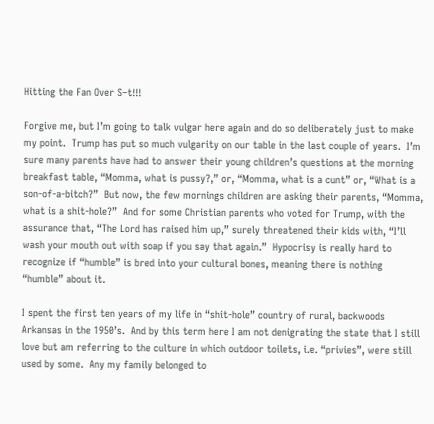Hitting the Fan Over S–t!!!

Forgive me, but I’m going to talk vulgar here again and do so deliberately just to make my point.  Trump has put so much vulgarity on our table in the last couple of years.  I’m sure many parents have had to answer their young children’s questions at the morning breakfast table, “Momma, what is pussy?,” or, “Momma, what is a cunt” or, “What is a son-of-a-bitch?”  But now, the few mornings children are asking their parents, “Momma, what is a shit-hole?”  And for some Christian parents who voted for Trump, with the assurance that, “The Lord has raised him up,” surely threatened their kids with, “I’ll wash your mouth out with soap if you say that again.”  Hypocrisy is really hard to recognize if “humble” is bred into your cultural bones, meaning there is nothing “humble” about it.

I spent the first ten years of my life in “shit-hole” country of rural, backwoods Arkansas in the 1950’s.  And by this term here I am not denigrating the state that I still love but am referring to the culture in which outdoor toilets, i.e. “privies”, were still used by some.  Any my family belonged to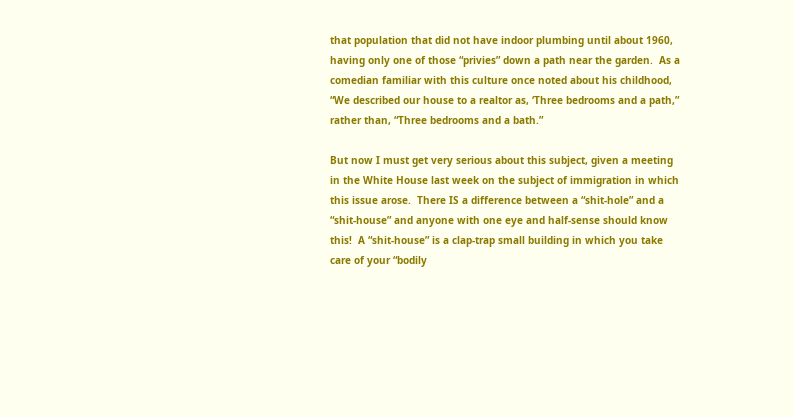that population that did not have indoor plumbing until about 1960, having only one of those “privies” down a path near the garden.  As a comedian familiar with this culture once noted about his childhood, “We described our house to a realtor as, ‘Three bedrooms and a path,” rather than, “Three bedrooms and a bath.”

But now I must get very serious about this subject, given a meeting in the White House last week on the subject of immigration in which this issue arose.  There IS a difference between a “shit-hole” and a “shit-house” and anyone with one eye and half-sense should know this!  A “shit-house” is a clap-trap small building in which you take care of your “bodily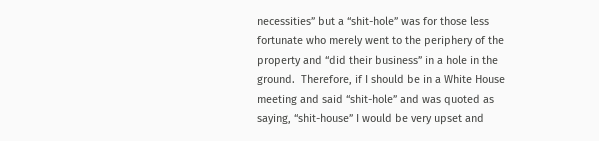necessities” but a “shit-hole” was for those less fortunate who merely went to the periphery of the property and “did their business” in a hole in the ground.  Therefore, if I should be in a White House meeting and said “shit-hole” and was quoted as saying, “shit-house” I would be very upset and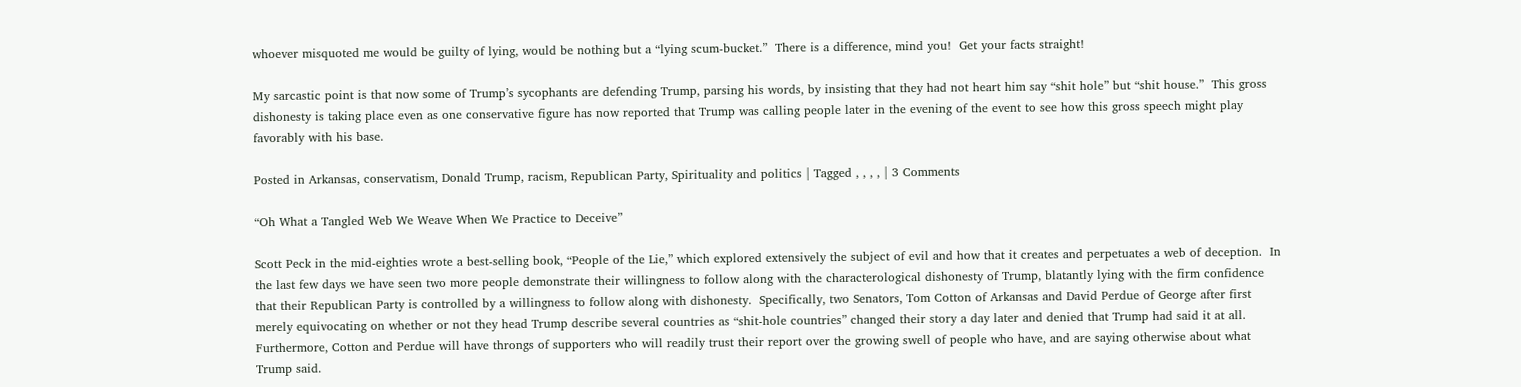whoever misquoted me would be guilty of lying, would be nothing but a “lying scum-bucket.”  There is a difference, mind you!  Get your facts straight!

My sarcastic point is that now some of Trump’s sycophants are defending Trump, parsing his words, by insisting that they had not heart him say “shit hole” but “shit house.”  This gross dishonesty is taking place even as one conservative figure has now reported that Trump was calling people later in the evening of the event to see how this gross speech might play favorably with his base.

Posted in Arkansas, conservatism, Donald Trump, racism, Republican Party, Spirituality and politics | Tagged , , , , | 3 Comments

“Oh What a Tangled Web We Weave When We Practice to Deceive”

Scott Peck in the mid-eighties wrote a best-selling book, “People of the Lie,” which explored extensively the subject of evil and how that it creates and perpetuates a web of deception.  In the last few days we have seen two more people demonstrate their willingness to follow along with the characterological dishonesty of Trump, blatantly lying with the firm confidence that their Republican Party is controlled by a willingness to follow along with dishonesty.  Specifically, two Senators, Tom Cotton of Arkansas and David Perdue of George after first merely equivocating on whether or not they head Trump describe several countries as “shit-hole countries” changed their story a day later and denied that Trump had said it at all.  Furthermore, Cotton and Perdue will have throngs of supporters who will readily trust their report over the growing swell of people who have, and are saying otherwise about what Trump said.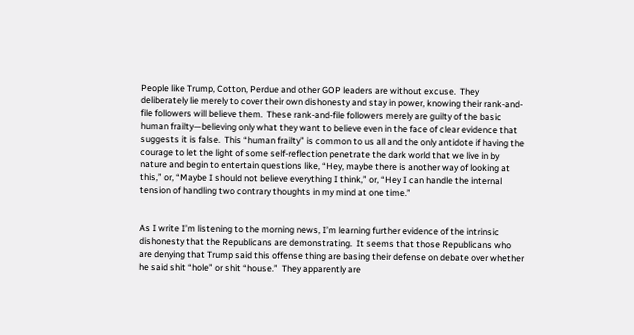People like Trump, Cotton, Perdue and other GOP leaders are without excuse.  They deliberately lie merely to cover their own dishonesty and stay in power, knowing their rank-and-file followers will believe them.  These rank-and-file followers merely are guilty of the basic human frailty—believing only what they want to believe even in the face of clear evidence that suggests it is false.  This “human frailty” is common to us all and the only antidote if having the courage to let the light of some self-reflection penetrate the dark world that we live in by nature and begin to entertain questions like, “Hey, maybe there is another way of looking at this,” or, “Maybe I should not believe everything I think,” or, “Hey I can handle the internal tension of handling two contrary thoughts in my mind at one time.”


As I write I’m listening to the morning news, I’m learning further evidence of the intrinsic dishonesty that the Republicans are demonstrating.  It seems that those Republicans who are denying that Trump said this offense thing are basing their defense on debate over whether he said shit “hole” or shit “house.”  They apparently are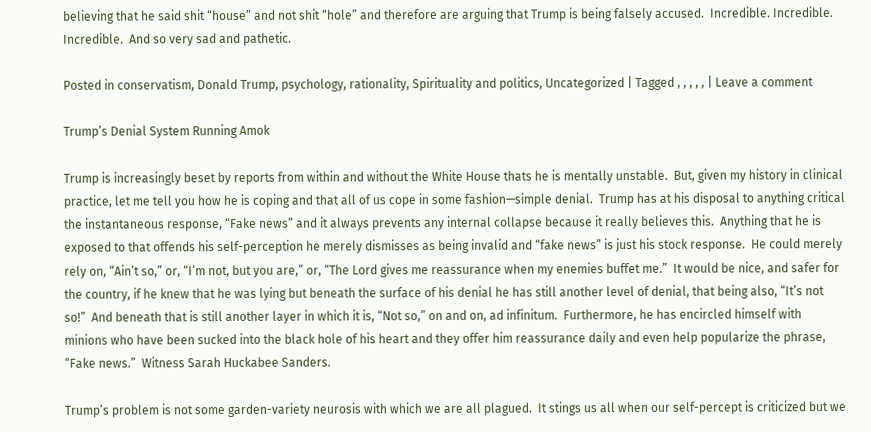believing that he said shit “house” and not shit “hole” and therefore are arguing that Trump is being falsely accused.  Incredible. Incredible. Incredible.  And so very sad and pathetic.

Posted in conservatism, Donald Trump, psychology, rationality, Spirituality and politics, Uncategorized | Tagged , , , , , | Leave a comment

Trump’s Denial System Running Amok

Trump is increasingly beset by reports from within and without the White House thats he is mentally unstable.  But, given my history in clinical practice, let me tell you how he is coping and that all of us cope in some fashion—simple denial.  Trump has at his disposal to anything critical the instantaneous response, “Fake news” and it always prevents any internal collapse because it really believes this.  Anything that he is exposed to that offends his self-perception he merely dismisses as being invalid and “fake news” is just his stock response.  He could merely rely on, “Ain’t so,” or, “I’m not, but you are,” or, “The Lord gives me reassurance when my enemies buffet me.”  It would be nice, and safer for the country, if he knew that he was lying but beneath the surface of his denial he has still another level of denial, that being also, “It’s not so!”  And beneath that is still another layer in which it is, “Not so,” on and on, ad infinitum.  Furthermore, he has encircled himself with minions who have been sucked into the black hole of his heart and they offer him reassurance daily and even help popularize the phrase, “Fake news.”  Witness Sarah Huckabee Sanders.

Trump’s problem is not some garden-variety neurosis with which we are all plagued.  It stings us all when our self-percept is criticized but we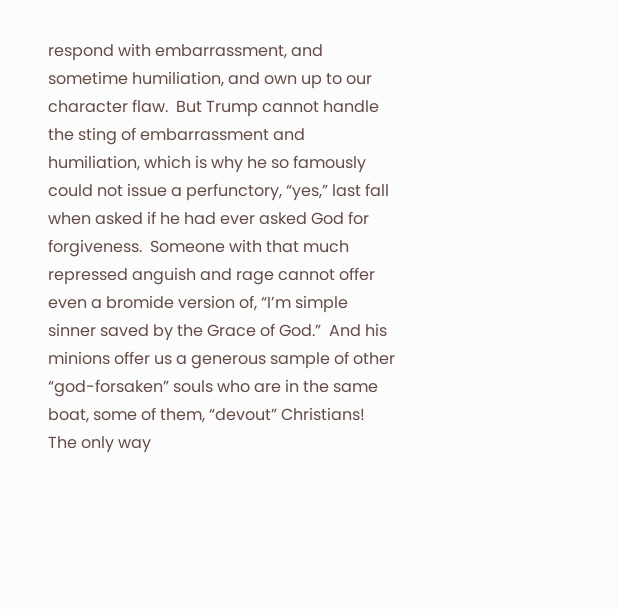respond with embarrassment, and sometime humiliation, and own up to our character flaw.  But Trump cannot handle the sting of embarrassment and humiliation, which is why he so famously could not issue a perfunctory, “yes,” last fall when asked if he had ever asked God for forgiveness.  Someone with that much repressed anguish and rage cannot offer even a bromide version of, “I’m simple sinner saved by the Grace of God.”  And his minions offer us a generous sample of other “god-forsaken” souls who are in the same boat, some of them, “devout” Christians!  The only way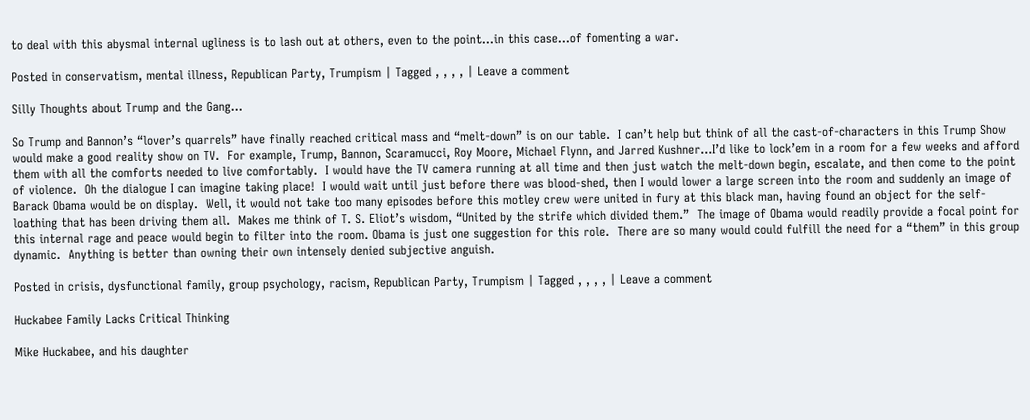to deal with this abysmal internal ugliness is to lash out at others, even to the point…in this case…of fomenting a war.

Posted in conservatism, mental illness, Republican Party, Trumpism | Tagged , , , , | Leave a comment

Silly Thoughts about Trump and the Gang…

So Trump and Bannon’s “lover’s quarrels” have finally reached critical mass and “melt-down” is on our table.  I can’t help but think of all the cast-of-characters in this Trump Show would make a good reality show on TV.  For example, Trump, Bannon, Scaramucci, Roy Moore, Michael Flynn, and Jarred Kushner…I’d like to lock’em in a room for a few weeks and afford them with all the comforts needed to live comfortably.  I would have the TV camera running at all time and then just watch the melt-down begin, escalate, and then come to the point of violence.  Oh the dialogue I can imagine taking place!  I would wait until just before there was blood-shed, then I would lower a large screen into the room and suddenly an image of Barack Obama would be on display.  Well, it would not take too many episodes before this motley crew were united in fury at this black man, having found an object for the self-loathing that has been driving them all.  Makes me think of T. S. Eliot’s wisdom, “United by the strife which divided them.”  The image of Obama would readily provide a focal point for this internal rage and peace would begin to filter into the room. Obama is just one suggestion for this role.  There are so many would could fulfill the need for a “them” in this group dynamic.  Anything is better than owning their own intensely denied subjective anguish.

Posted in crisis, dysfunctional family, group psychology, racism, Republican Party, Trumpism | Tagged , , , , | Leave a comment

Huckabee Family Lacks Critical Thinking

Mike Huckabee, and his daughter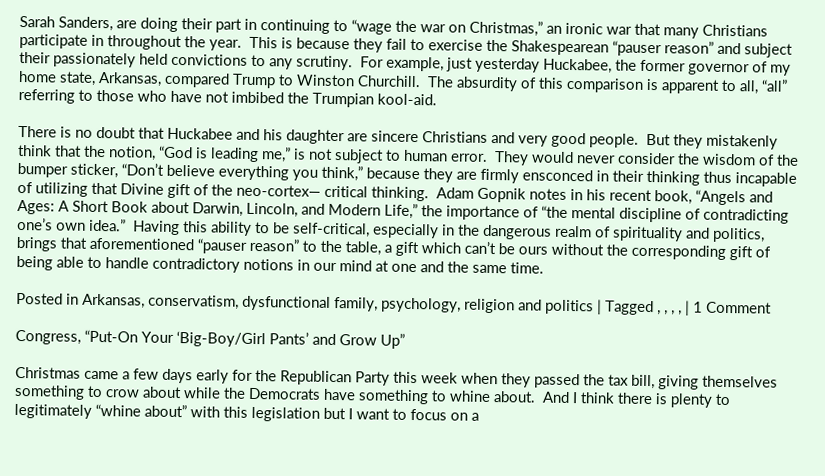Sarah Sanders, are doing their part in continuing to “wage the war on Christmas,” an ironic war that many Christians participate in throughout the year.  This is because they fail to exercise the Shakespearean “pauser reason” and subject their passionately held convictions to any scrutiny.  For example, just yesterday Huckabee, the former governor of my home state, Arkansas, compared Trump to Winston Churchill.  The absurdity of this comparison is apparent to all, “all” referring to those who have not imbibed the Trumpian kool-aid.

There is no doubt that Huckabee and his daughter are sincere Christians and very good people.  But they mistakenly think that the notion, “God is leading me,” is not subject to human error.  They would never consider the wisdom of the bumper sticker, “Don’t believe everything you think,” because they are firmly ensconced in their thinking thus incapable of utilizing that Divine gift of the neo-cortex— critical thinking.  Adam Gopnik notes in his recent book, “Angels and Ages: A Short Book about Darwin, Lincoln, and Modern Life,” the importance of “the mental discipline of contradicting one’s own idea.”  Having this ability to be self-critical, especially in the dangerous realm of spirituality and politics, brings that aforementioned “pauser reason” to the table, a gift which can’t be ours without the corresponding gift of being able to handle contradictory notions in our mind at one and the same time.

Posted in Arkansas, conservatism, dysfunctional family, psychology, religion and politics | Tagged , , , , | 1 Comment

Congress, “Put-On Your ‘Big-Boy/Girl Pants’ and Grow Up”

Christmas came a few days early for the Republican Party this week when they passed the tax bill, giving themselves something to crow about while the Democrats have something to whine about.  And I think there is plenty to legitimately “whine about” with this legislation but I want to focus on a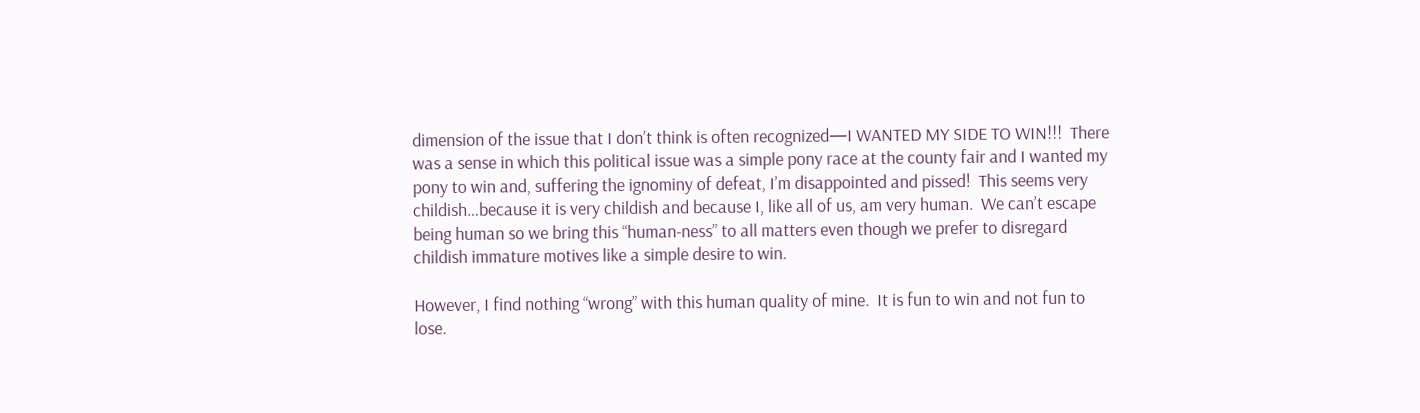dimension of the issue that I don’t think is often recognized—I WANTED MY SIDE TO WIN!!!  There was a sense in which this political issue was a simple pony race at the county fair and I wanted my pony to win and, suffering the ignominy of defeat, I’m disappointed and pissed!  This seems very childish…because it is very childish and because I, like all of us, am very human.  We can’t escape being human so we bring this “human-ness” to all matters even though we prefer to disregard childish immature motives like a simple desire to win.

However, I find nothing “wrong” with this human quality of mine.  It is fun to win and not fun to lose.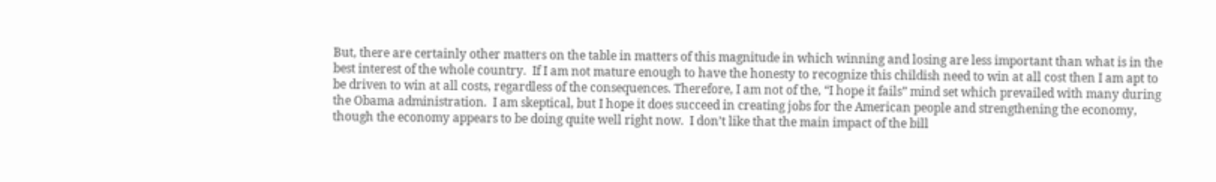But, there are certainly other matters on the table in matters of this magnitude in which winning and losing are less important than what is in the best interest of the whole country.  If I am not mature enough to have the honesty to recognize this childish need to win at all cost then I am apt to be driven to win at all costs, regardless of the consequences. Therefore, I am not of the, “I hope it fails” mind set which prevailed with many during the Obama administration.  I am skeptical, but I hope it does succeed in creating jobs for the American people and strengthening the economy, though the economy appears to be doing quite well right now.  I don’t like that the main impact of the bill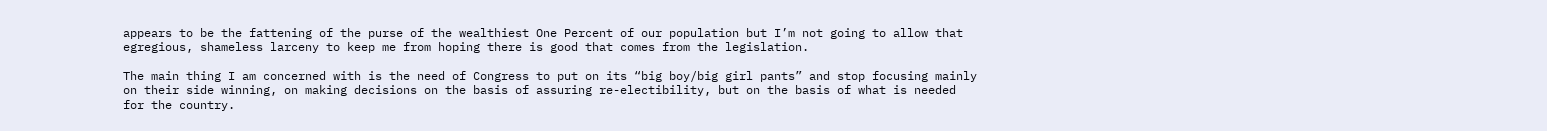appears to be the fattening of the purse of the wealthiest One Percent of our population but I’m not going to allow that egregious, shameless larceny to keep me from hoping there is good that comes from the legislation.

The main thing I am concerned with is the need of Congress to put on its “big boy/big girl pants” and stop focusing mainly on their side winning, on making decisions on the basis of assuring re-electibility, but on the basis of what is needed for the country.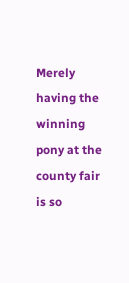Merely having the winning pony at the county fair is so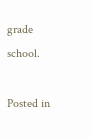grade school.

Posted in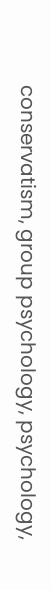conservatism, group psychology, psychology,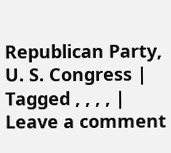Republican Party, U. S. Congress | Tagged , , , , | Leave a comment